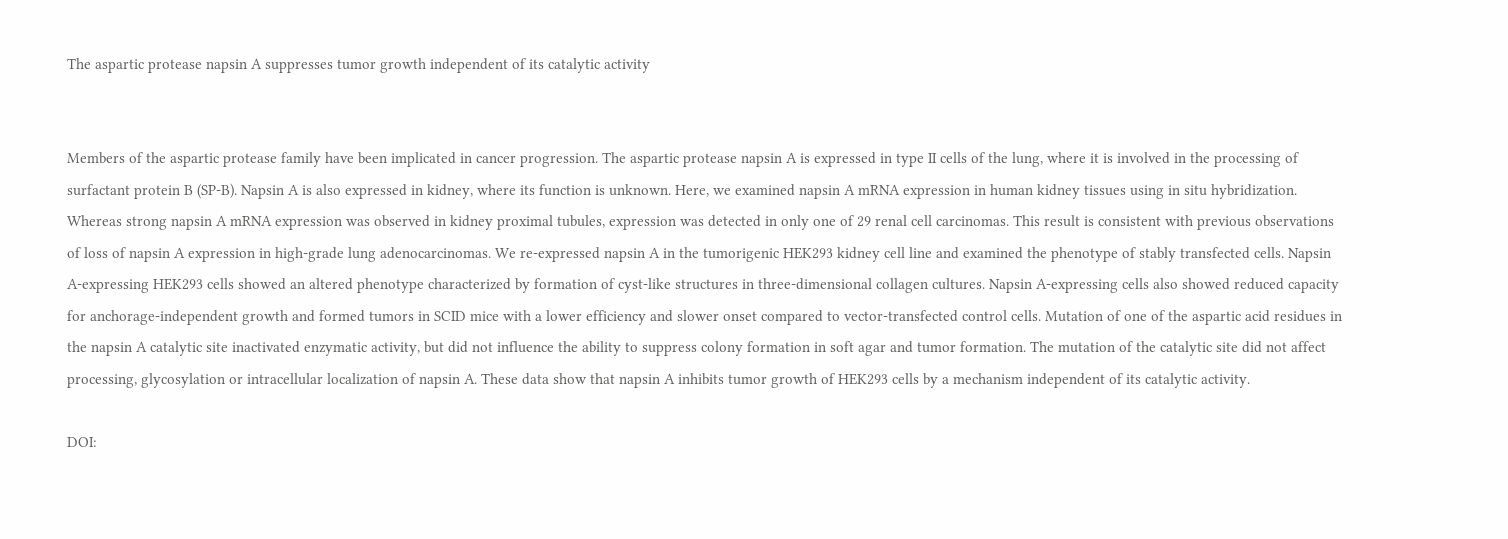The aspartic protease napsin A suppresses tumor growth independent of its catalytic activity


Members of the aspartic protease family have been implicated in cancer progression. The aspartic protease napsin A is expressed in type II cells of the lung, where it is involved in the processing of surfactant protein B (SP-B). Napsin A is also expressed in kidney, where its function is unknown. Here, we examined napsin A mRNA expression in human kidney tissues using in situ hybridization. Whereas strong napsin A mRNA expression was observed in kidney proximal tubules, expression was detected in only one of 29 renal cell carcinomas. This result is consistent with previous observations of loss of napsin A expression in high-grade lung adenocarcinomas. We re-expressed napsin A in the tumorigenic HEK293 kidney cell line and examined the phenotype of stably transfected cells. Napsin A-expressing HEK293 cells showed an altered phenotype characterized by formation of cyst-like structures in three-dimensional collagen cultures. Napsin A-expressing cells also showed reduced capacity for anchorage-independent growth and formed tumors in SCID mice with a lower efficiency and slower onset compared to vector-transfected control cells. Mutation of one of the aspartic acid residues in the napsin A catalytic site inactivated enzymatic activity, but did not influence the ability to suppress colony formation in soft agar and tumor formation. The mutation of the catalytic site did not affect processing, glycosylation or intracellular localization of napsin A. These data show that napsin A inhibits tumor growth of HEK293 cells by a mechanism independent of its catalytic activity.

DOI: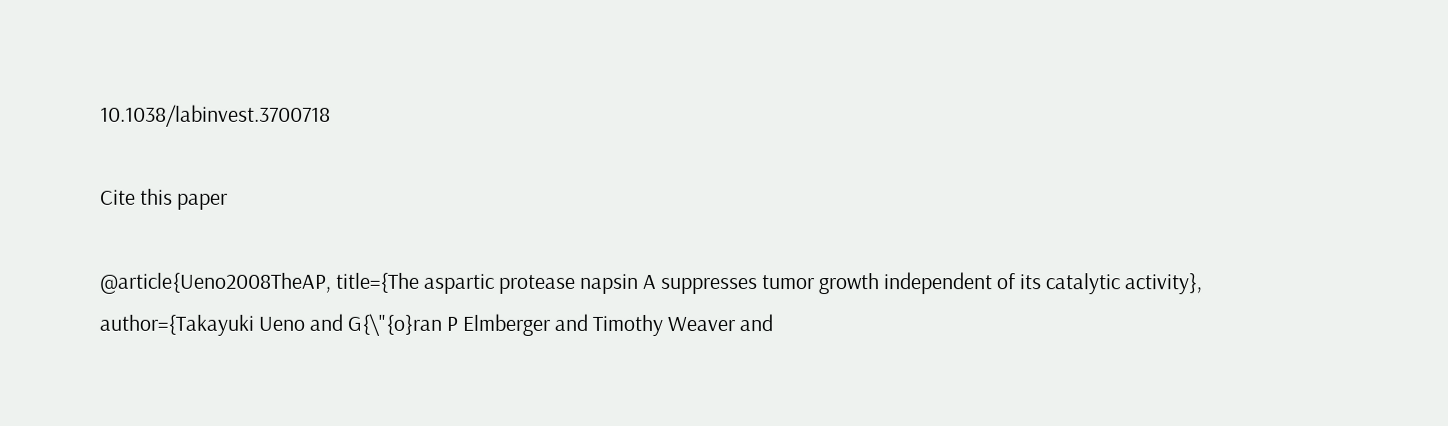10.1038/labinvest.3700718

Cite this paper

@article{Ueno2008TheAP, title={The aspartic protease napsin A suppresses tumor growth independent of its catalytic activity}, author={Takayuki Ueno and G{\"{o}ran P Elmberger and Timothy Weaver and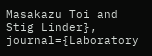Masakazu Toi and Stig Linder}, journal={Laboratory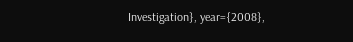Investigation}, year={2008},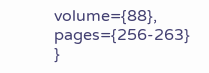volume={88}, pages={256-263} }